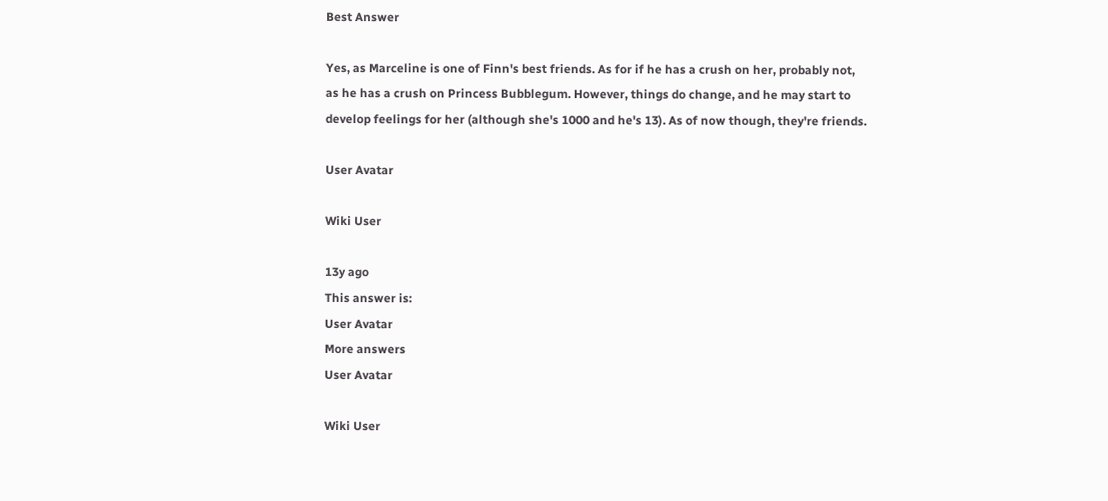Best Answer

Yes, as Marceline is one of Finn's best friends. As for if he has a crush on her, probably not, as he has a crush on Princess Bubblegum. However, things do change, and he may start to develop feelings for her (although she's 1000 and he's 13). As of now though, they're friends.

User Avatar

Wiki User

13y ago
This answer is:
User Avatar
More answers
User Avatar

Wiki User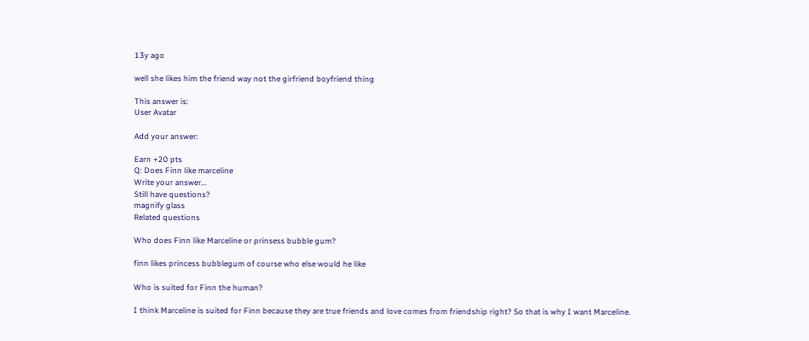13y ago

well she likes him the friend way not the girfriend boyfriend thing

This answer is:
User Avatar

Add your answer:

Earn +20 pts
Q: Does Finn like marceline
Write your answer...
Still have questions?
magnify glass
Related questions

Who does Finn like Marceline or prinsess bubble gum?

finn likes princess bubblegum of course who else would he like

Who is suited for Finn the human?

I think Marceline is suited for Finn because they are true friends and love comes from friendship right? So that is why I want Marceline.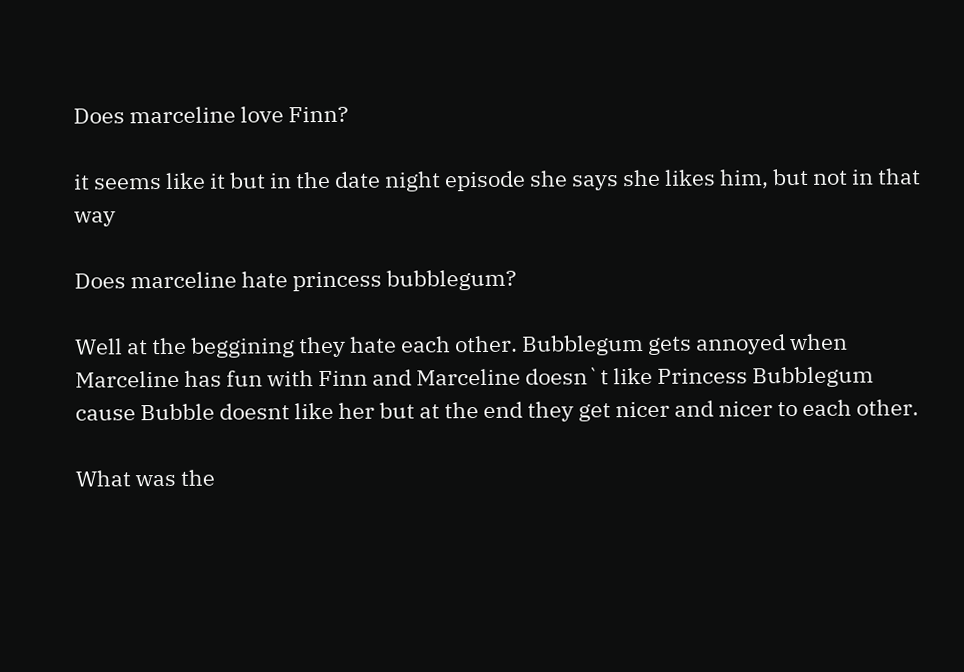Does marceline love Finn?

it seems like it but in the date night episode she says she likes him, but not in that way

Does marceline hate princess bubblegum?

Well at the beggining they hate each other. Bubblegum gets annoyed when Marceline has fun with Finn and Marceline doesn`t like Princess Bubblegum cause Bubble doesnt like her but at the end they get nicer and nicer to each other.

What was the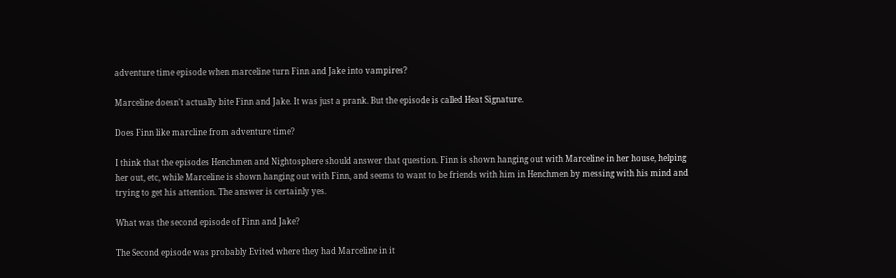adventure time episode when marceline turn Finn and Jake into vampires?

Marceline doesn't actually bite Finn and Jake. It was just a prank. But the episode is called Heat Signature.

Does Finn like marcline from adventure time?

I think that the episodes Henchmen and Nightosphere should answer that question. Finn is shown hanging out with Marceline in her house, helping her out, etc, while Marceline is shown hanging out with Finn, and seems to want to be friends with him in Henchmen by messing with his mind and trying to get his attention. The answer is certainly yes.

What was the second episode of Finn and Jake?

The Second episode was probably Evited where they had Marceline in it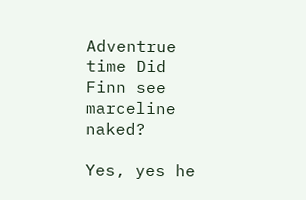Adventrue time Did Finn see marceline naked?

Yes, yes he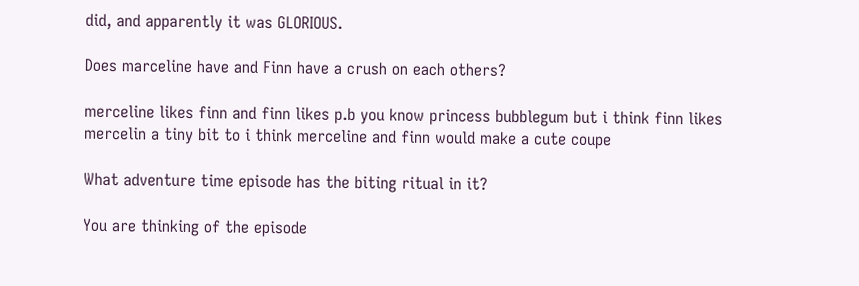did, and apparently it was GLORIOUS.

Does marceline have and Finn have a crush on each others?

merceline likes finn and finn likes p.b you know princess bubblegum but i think finn likes mercelin a tiny bit to i think merceline and finn would make a cute coupe

What adventure time episode has the biting ritual in it?

You are thinking of the episode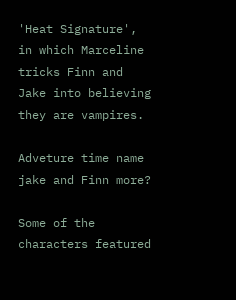'Heat Signature', in which Marceline tricks Finn and Jake into believing they are vampires.

Adveture time name jake and Finn more?

Some of the characters featured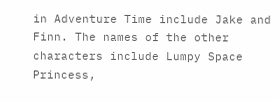in Adventure Time include Jake and Finn. The names of the other characters include Lumpy Space Princess,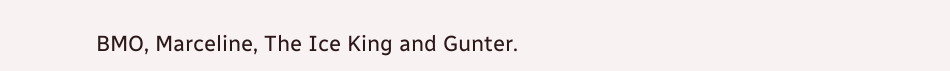BMO, Marceline, The Ice King and Gunter.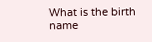What is the birth name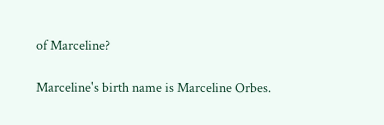of Marceline?

Marceline's birth name is Marceline Orbes.